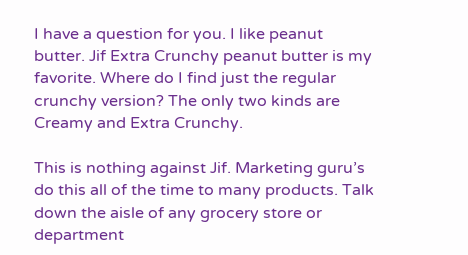I have a question for you. I like peanut butter. Jif Extra Crunchy peanut butter is my favorite. Where do I find just the regular crunchy version? The only two kinds are Creamy and Extra Crunchy.

This is nothing against Jif. Marketing guru’s do this all of the time to many products. Talk down the aisle of any grocery store or department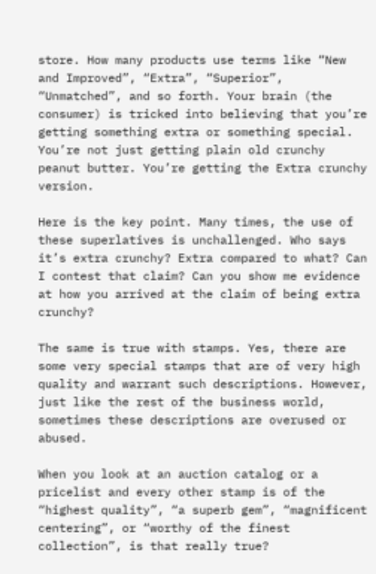store. How many products use terms like “New and Improved”, “Extra”, “Superior”, “Unmatched”, and so forth. Your brain (the consumer) is tricked into believing that you’re getting something extra or something special. You’re not just getting plain old crunchy peanut butter. You’re getting the Extra crunchy version.

Here is the key point. Many times, the use of these superlatives is unchallenged. Who says it’s extra crunchy? Extra compared to what? Can I contest that claim? Can you show me evidence at how you arrived at the claim of being extra crunchy?

The same is true with stamps. Yes, there are some very special stamps that are of very high quality and warrant such descriptions. However, just like the rest of the business world, sometimes these descriptions are overused or abused.

When you look at an auction catalog or a pricelist and every other stamp is of the “highest quality”, “a superb gem”, “magnificent centering”, or “worthy of the finest collection”, is that really true?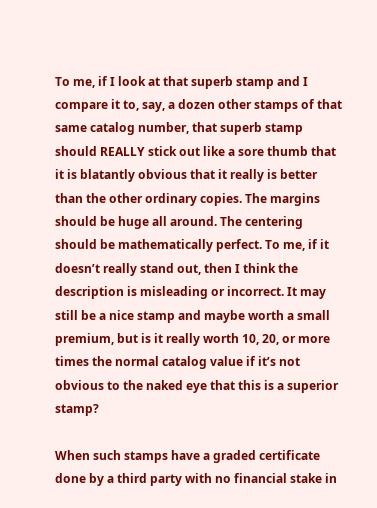To me, if I look at that superb stamp and I compare it to, say, a dozen other stamps of that same catalog number, that superb stamp should REALLY stick out like a sore thumb that it is blatantly obvious that it really is better than the other ordinary copies. The margins should be huge all around. The centering should be mathematically perfect. To me, if it doesn’t really stand out, then I think the description is misleading or incorrect. It may still be a nice stamp and maybe worth a small premium, but is it really worth 10, 20, or more times the normal catalog value if it’s not obvious to the naked eye that this is a superior stamp?

When such stamps have a graded certificate done by a third party with no financial stake in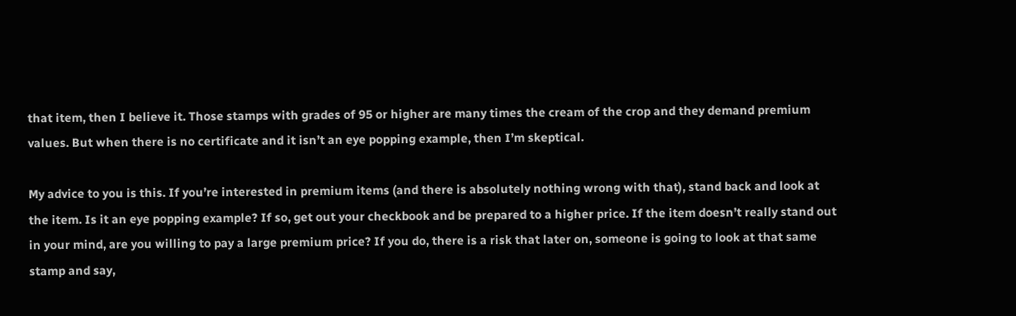that item, then I believe it. Those stamps with grades of 95 or higher are many times the cream of the crop and they demand premium values. But when there is no certificate and it isn’t an eye popping example, then I’m skeptical.

My advice to you is this. If you’re interested in premium items (and there is absolutely nothing wrong with that), stand back and look at the item. Is it an eye popping example? If so, get out your checkbook and be prepared to a higher price. If the item doesn’t really stand out in your mind, are you willing to pay a large premium price? If you do, there is a risk that later on, someone is going to look at that same stamp and say,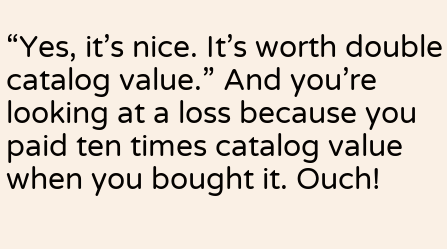“Yes, it’s nice. It’s worth double catalog value.” And you’re looking at a loss because you paid ten times catalog value when you bought it. Ouch!